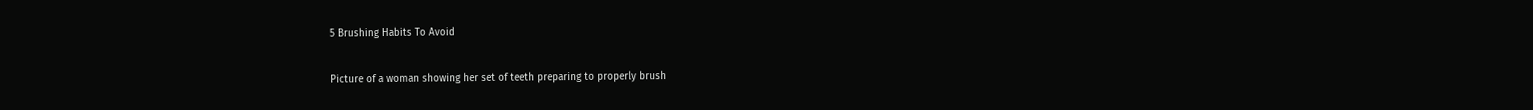5 Brushing Habits To Avoid

Picture of a woman showing her set of teeth preparing to properly brush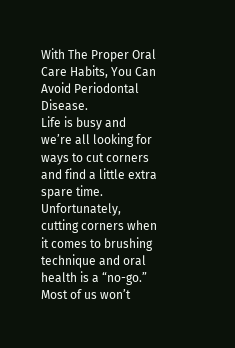With The Proper Oral Care Habits, You Can Avoid Periodontal Disease.
Life is busy and we’re all looking for ways to cut corners and find a little extra spare time. Unfortunately, cutting corners when it comes to brushing technique and oral health is a “no-go.” Most of us won’t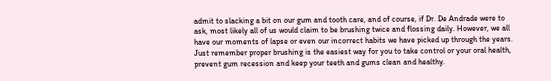admit to slacking a bit on our gum and tooth care, and of course, if Dr. De Andrade were to ask, most likely all of us would claim to be brushing twice and flossing daily. However, we all have our moments of lapse or even our incorrect habits we have picked up through the years. Just remember proper brushing is the easiest way for you to take control or your oral health, prevent gum recession and keep your teeth and gums clean and healthy.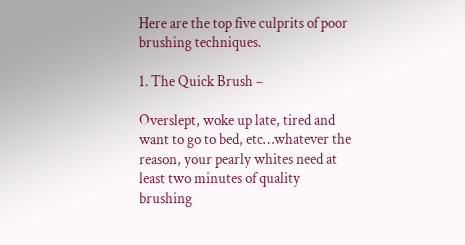Here are the top five culprits of poor brushing techniques.

1. The Quick Brush –

Overslept, woke up late, tired and want to go to bed, etc…whatever the reason, your pearly whites need at least two minutes of quality brushing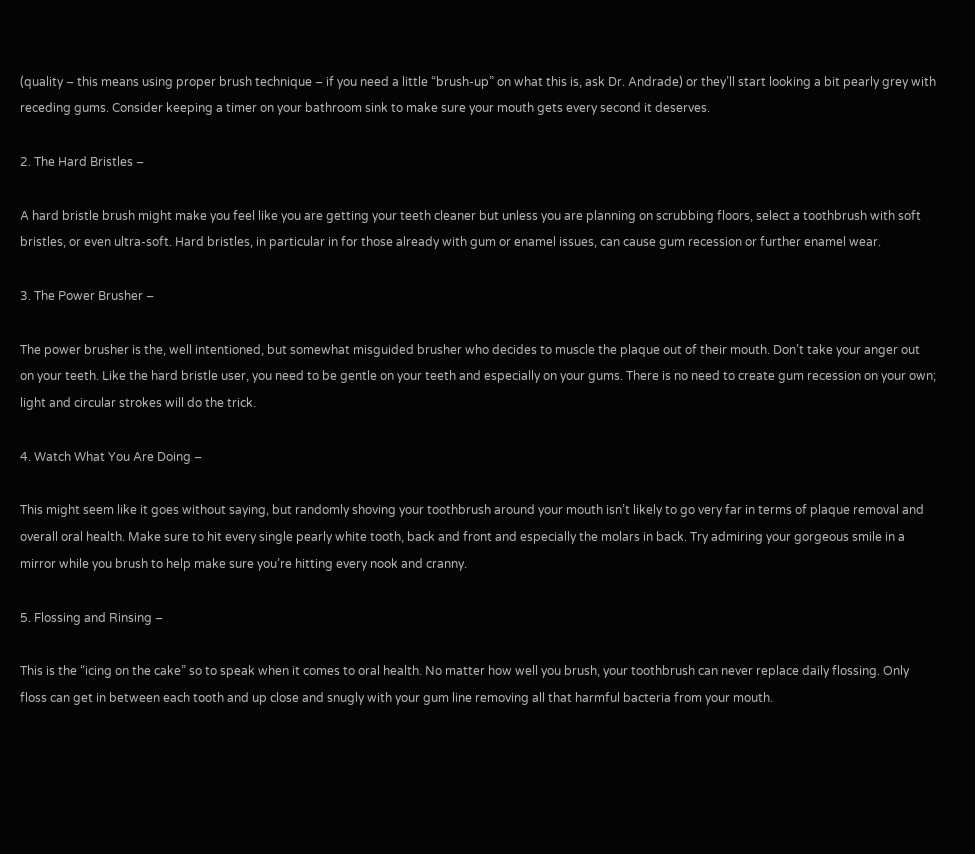(quality – this means using proper brush technique – if you need a little “brush-up” on what this is, ask Dr. Andrade) or they’ll start looking a bit pearly grey with receding gums. Consider keeping a timer on your bathroom sink to make sure your mouth gets every second it deserves.

2. The Hard Bristles –

A hard bristle brush might make you feel like you are getting your teeth cleaner but unless you are planning on scrubbing floors, select a toothbrush with soft bristles, or even ultra-soft. Hard bristles, in particular in for those already with gum or enamel issues, can cause gum recession or further enamel wear.

3. The Power Brusher –

The power brusher is the, well intentioned, but somewhat misguided brusher who decides to muscle the plaque out of their mouth. Don’t take your anger out on your teeth. Like the hard bristle user, you need to be gentle on your teeth and especially on your gums. There is no need to create gum recession on your own; light and circular strokes will do the trick.

4. Watch What You Are Doing –

This might seem like it goes without saying, but randomly shoving your toothbrush around your mouth isn’t likely to go very far in terms of plaque removal and overall oral health. Make sure to hit every single pearly white tooth, back and front and especially the molars in back. Try admiring your gorgeous smile in a mirror while you brush to help make sure you’re hitting every nook and cranny.

5. Flossing and Rinsing –

This is the “icing on the cake” so to speak when it comes to oral health. No matter how well you brush, your toothbrush can never replace daily flossing. Only floss can get in between each tooth and up close and snugly with your gum line removing all that harmful bacteria from your mouth.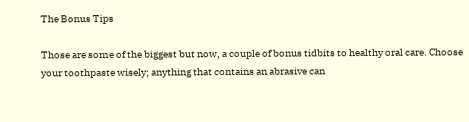The Bonus Tips

Those are some of the biggest but now, a couple of bonus tidbits to healthy oral care. Choose your toothpaste wisely; anything that contains an abrasive can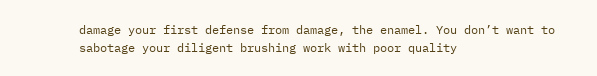damage your first defense from damage, the enamel. You don’t want to sabotage your diligent brushing work with poor quality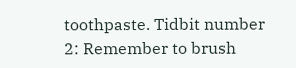toothpaste. Tidbit number 2: Remember to brush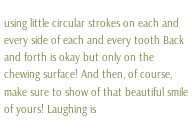using little circular strokes on each and every side of each and every tooth Back and forth is okay but only on the chewing surface! And then, of course, make sure to show of that beautiful smile of yours! Laughing is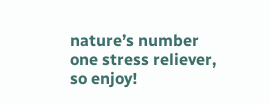nature’s number one stress reliever, so enjoy!